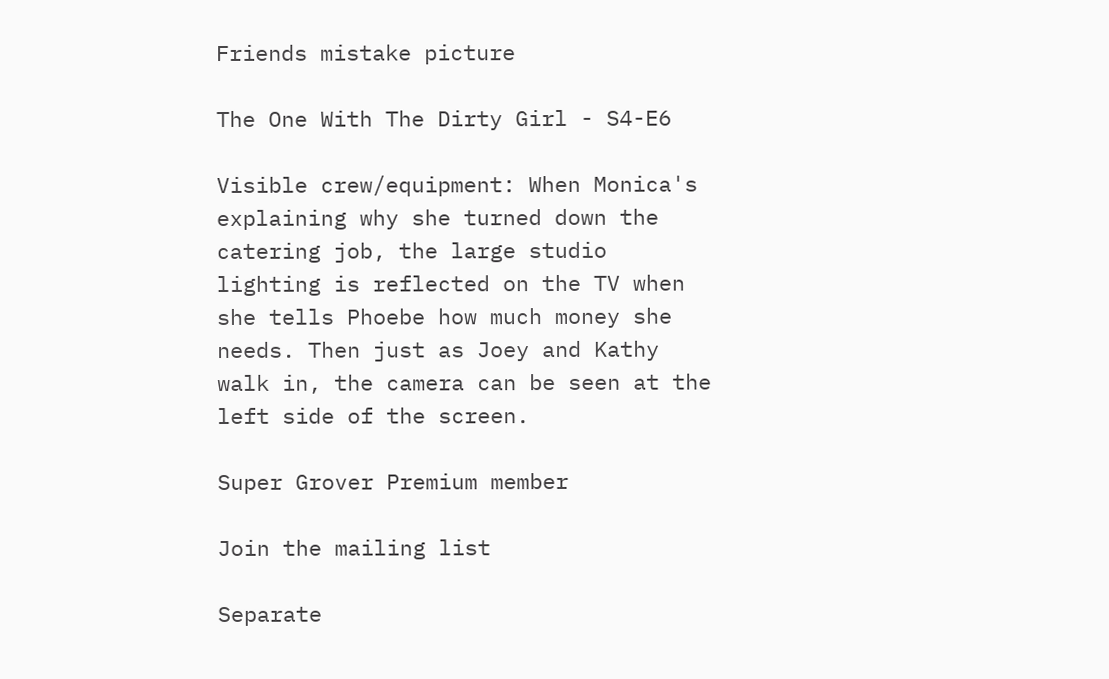Friends mistake picture

The One With The Dirty Girl - S4-E6

Visible crew/equipment: When Monica's explaining why she turned down the catering job, the large studio lighting is reflected on the TV when she tells Phoebe how much money she needs. Then just as Joey and Kathy walk in, the camera can be seen at the left side of the screen.

Super Grover Premium member

Join the mailing list

Separate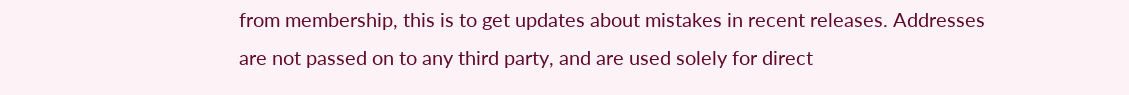from membership, this is to get updates about mistakes in recent releases. Addresses are not passed on to any third party, and are used solely for direct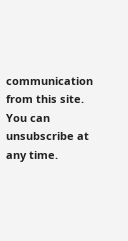communication from this site. You can unsubscribe at any time.